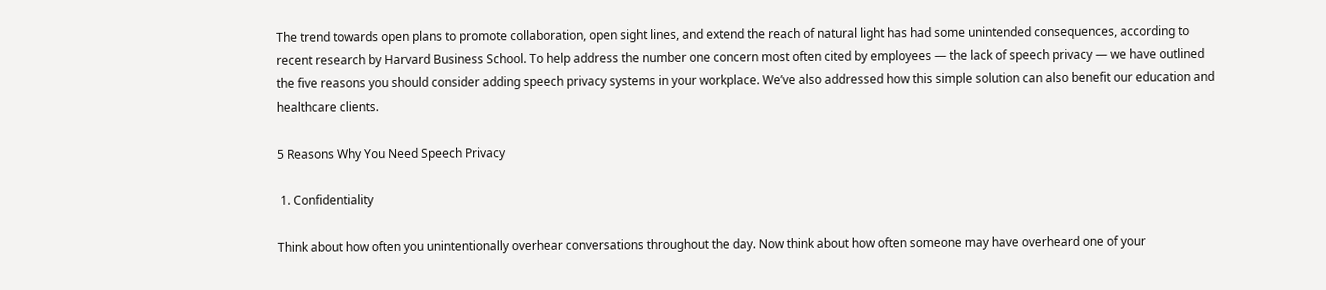The trend towards open plans to promote collaboration, open sight lines, and extend the reach of natural light has had some unintended consequences, according to recent research by Harvard Business School. To help address the number one concern most often cited by employees — the lack of speech privacy — we have outlined the five reasons you should consider adding speech privacy systems in your workplace. We’ve also addressed how this simple solution can also benefit our education and healthcare clients.

5 Reasons Why You Need Speech Privacy

 1. Confidentiality

Think about how often you unintentionally overhear conversations throughout the day. Now think about how often someone may have overheard one of your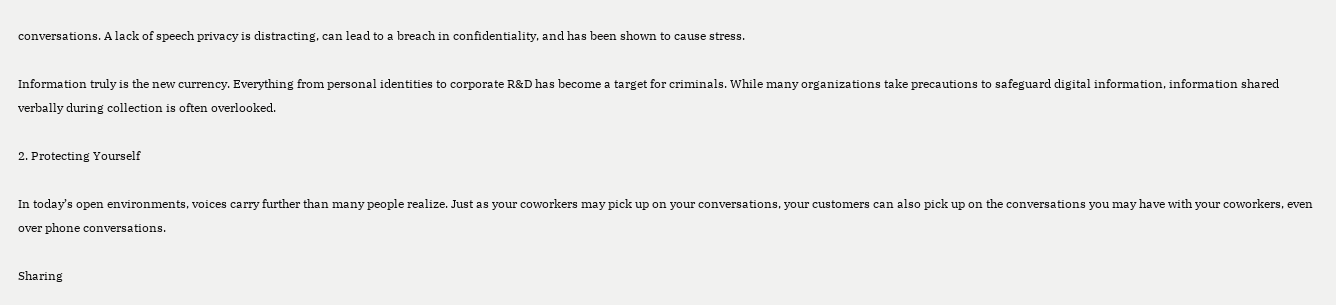conversations. A lack of speech privacy is distracting, can lead to a breach in confidentiality, and has been shown to cause stress.

Information truly is the new currency. Everything from personal identities to corporate R&D has become a target for criminals. While many organizations take precautions to safeguard digital information, information shared verbally during collection is often overlooked.

2. Protecting Yourself

In today’s open environments, voices carry further than many people realize. Just as your coworkers may pick up on your conversations, your customers can also pick up on the conversations you may have with your coworkers, even over phone conversations.

Sharing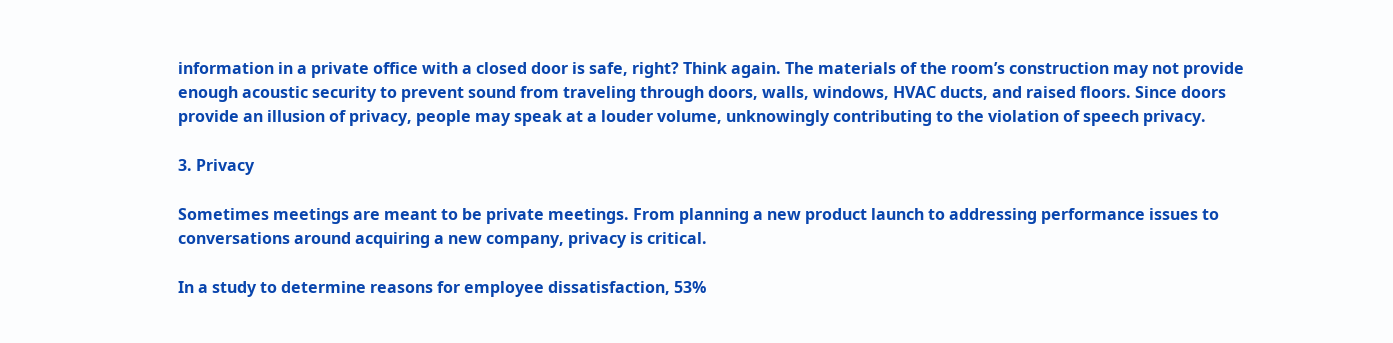information in a private office with a closed door is safe, right? Think again. The materials of the room’s construction may not provide enough acoustic security to prevent sound from traveling through doors, walls, windows, HVAC ducts, and raised floors. Since doors provide an illusion of privacy, people may speak at a louder volume, unknowingly contributing to the violation of speech privacy.

3. Privacy

Sometimes meetings are meant to be private meetings. From planning a new product launch to addressing performance issues to conversations around acquiring a new company, privacy is critical.

In a study to determine reasons for employee dissatisfaction, 53%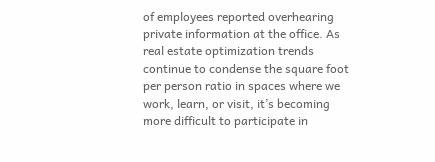of employees reported overhearing private information at the office. As real estate optimization trends continue to condense the square foot per person ratio in spaces where we work, learn, or visit, it’s becoming more difficult to participate in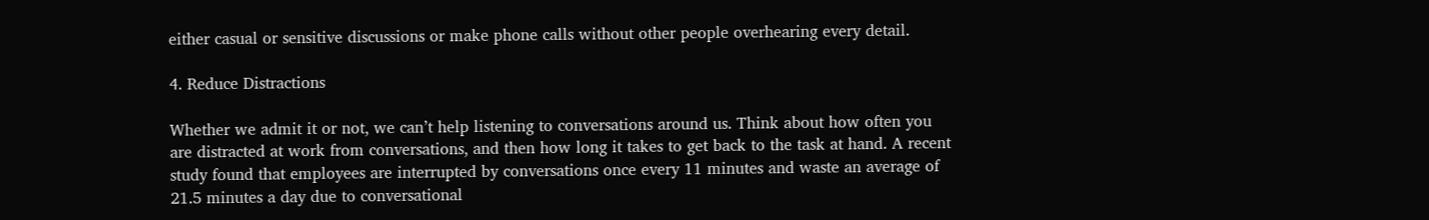either casual or sensitive discussions or make phone calls without other people overhearing every detail.

4. Reduce Distractions

Whether we admit it or not, we can’t help listening to conversations around us. Think about how often you are distracted at work from conversations, and then how long it takes to get back to the task at hand. A recent study found that employees are interrupted by conversations once every 11 minutes and waste an average of 21.5 minutes a day due to conversational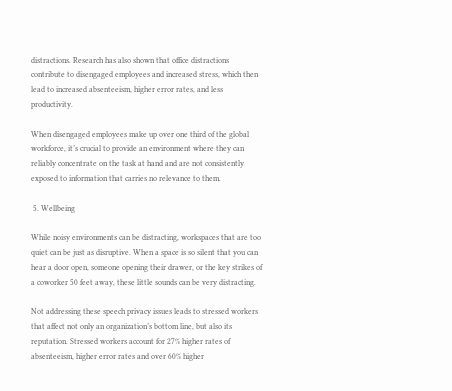distractions. Research has also shown that office distractions contribute to disengaged employees and increased stress, which then lead to increased absenteeism, higher error rates, and less productivity.

When disengaged employees make up over one third of the global workforce, it’s crucial to provide an environment where they can reliably concentrate on the task at hand and are not consistently exposed to information that carries no relevance to them.

 5. Wellbeing

While noisy environments can be distracting, workspaces that are too quiet can be just as disruptive. When a space is so silent that you can hear a door open, someone opening their drawer, or the key strikes of a coworker 50 feet away, these little sounds can be very distracting.

Not addressing these speech privacy issues leads to stressed workers that affect not only an organization’s bottom line, but also its reputation. Stressed workers account for 27% higher rates of absenteeism, higher error rates and over 60% higher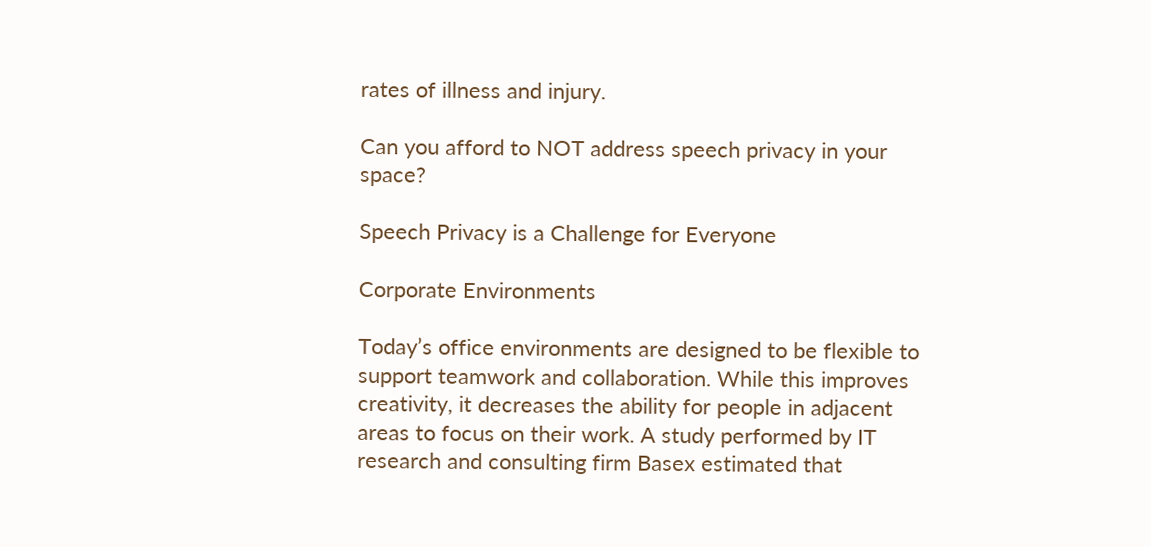rates of illness and injury.

Can you afford to NOT address speech privacy in your space?

Speech Privacy is a Challenge for Everyone

Corporate Environments

Today’s office environments are designed to be flexible to support teamwork and collaboration. While this improves creativity, it decreases the ability for people in adjacent areas to focus on their work. A study performed by IT research and consulting firm Basex estimated that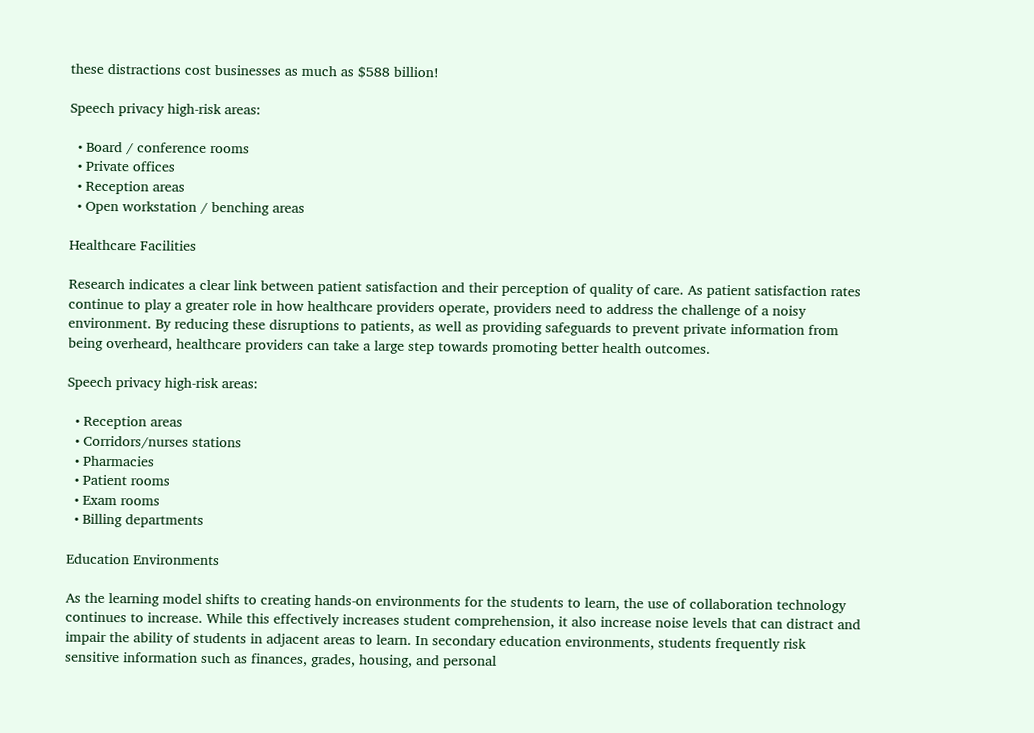these distractions cost businesses as much as $588 billion!

Speech privacy high-risk areas:

  • Board / conference rooms
  • Private offices
  • Reception areas
  • Open workstation / benching areas

Healthcare Facilities

Research indicates a clear link between patient satisfaction and their perception of quality of care. As patient satisfaction rates continue to play a greater role in how healthcare providers operate, providers need to address the challenge of a noisy environment. By reducing these disruptions to patients, as well as providing safeguards to prevent private information from being overheard, healthcare providers can take a large step towards promoting better health outcomes.

Speech privacy high-risk areas:

  • Reception areas
  • Corridors/nurses stations
  • Pharmacies
  • Patient rooms
  • Exam rooms
  • Billing departments

Education Environments

As the learning model shifts to creating hands-on environments for the students to learn, the use of collaboration technology continues to increase. While this effectively increases student comprehension, it also increase noise levels that can distract and impair the ability of students in adjacent areas to learn. In secondary education environments, students frequently risk sensitive information such as finances, grades, housing, and personal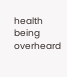health being overheard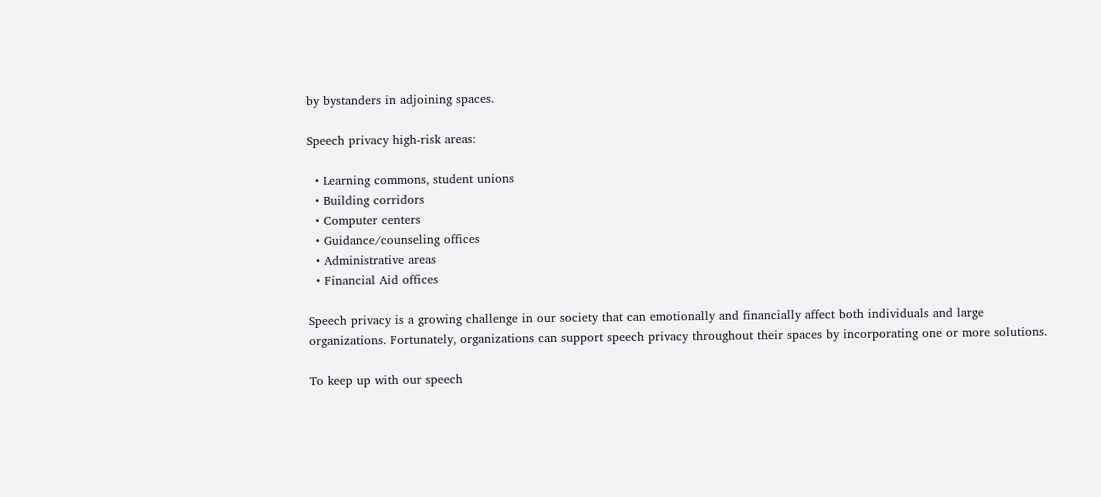by bystanders in adjoining spaces.

Speech privacy high-risk areas:

  • Learning commons, student unions
  • Building corridors
  • Computer centers
  • Guidance/counseling offices
  • Administrative areas
  • Financial Aid offices

Speech privacy is a growing challenge in our society that can emotionally and financially affect both individuals and large organizations. Fortunately, organizations can support speech privacy throughout their spaces by incorporating one or more solutions.

To keep up with our speech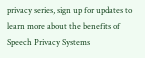privacy series, sign up for updates to learn more about the benefits of Speech Privacy Systems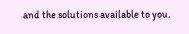and the solutions available to you.